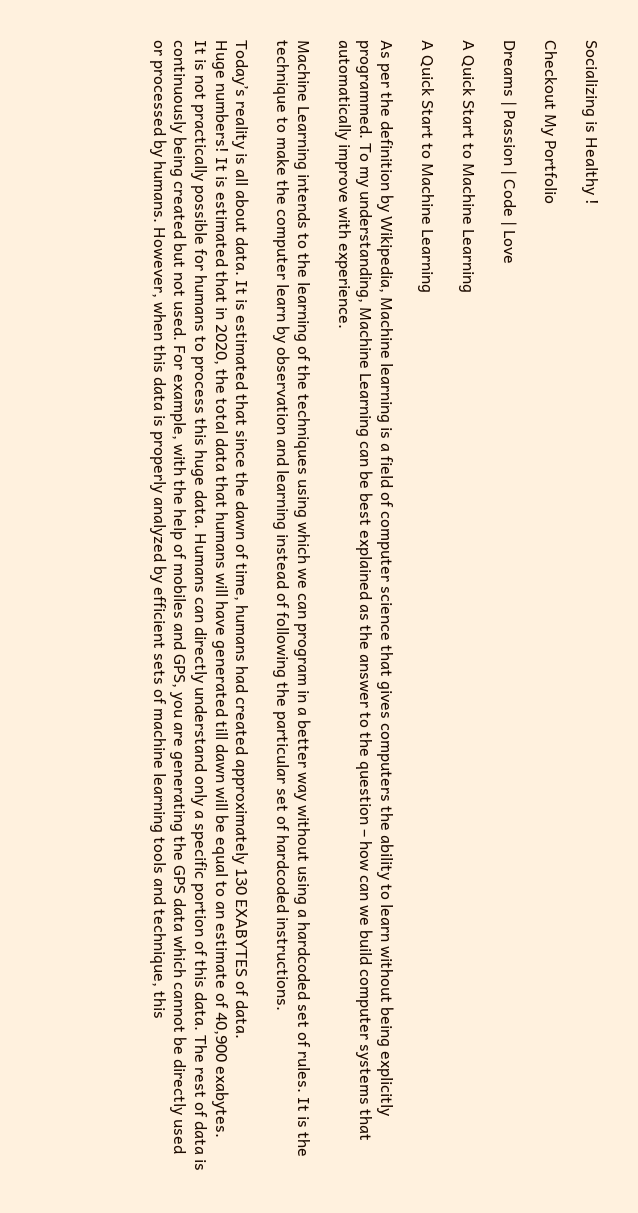Socializing is Healthy !

Checkout My Portfolio

Dreams | Passion | Code | Love

A Quick Start to Machine Learning

A Quick Start to Machine Learning

As per the definition by Wikipedia, Machine learning is a field of computer science that gives computers the ability to learn without being explicitly programmed. To my understanding, Machine Learning can be best explained as the answer to the question – how can we build computer systems that automatically improve with experience.

Machine Learning intends to the learning of the techniques using which we can program in a better way without using a hardcoded set of rules. It is the technique to make the computer learn by observation and learning instead of following the particular set of hardcoded instructions.

Today’s reality is all about data. It is estimated that since the dawn of time, humans had created approximately 130 EXABYTES of data.
Huge numbers! It is estimated that in 2020, the total data that humans will have generated till dawn will be equal to an estimate of 40,900 exabytes.
It is not practically possible for humans to process this huge data. Humans can directly understand only a specific portion of this data. The rest of data is continuously being created but not used. For example, with the help of mobiles and GPS, you are generating the GPS data which cannot be directly used or processed by humans. However, when this data is properly analyzed by efficient sets of machine learning tools and technique, this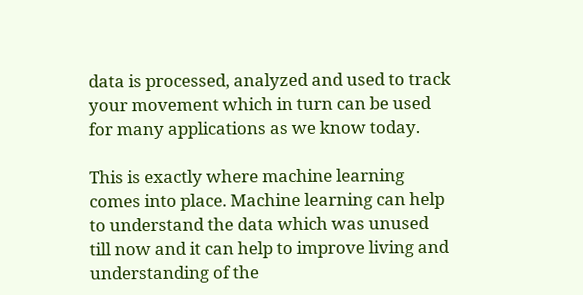data is processed, analyzed and used to track your movement which in turn can be used for many applications as we know today.

This is exactly where machine learning comes into place. Machine learning can help to understand the data which was unused till now and it can help to improve living and understanding of the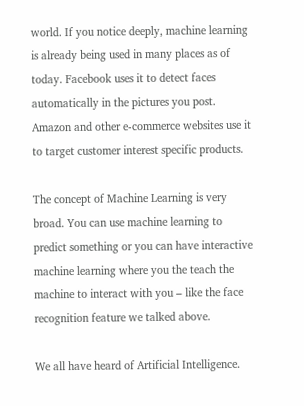world. If you notice deeply, machine learning is already being used in many places as of today. Facebook uses it to detect faces automatically in the pictures you post. Amazon and other e-commerce websites use it to target customer interest specific products.

The concept of Machine Learning is very broad. You can use machine learning to predict something or you can have interactive machine learning where you the teach the machine to interact with you – like the face recognition feature we talked above.

We all have heard of Artificial Intelligence.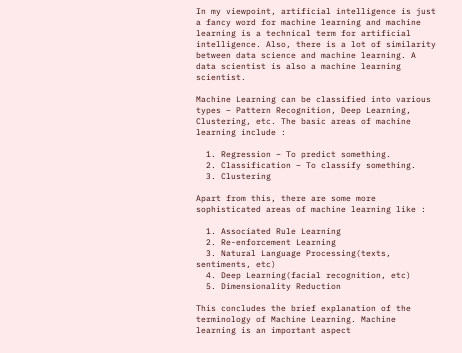In my viewpoint, artificial intelligence is just a fancy word for machine learning and machine learning is a technical term for artificial intelligence. Also, there is a lot of similarity between data science and machine learning. A data scientist is also a machine learning scientist.

Machine Learning can be classified into various types – Pattern Recognition, Deep Learning, Clustering, etc. The basic areas of machine learning include :

  1. Regression – To predict something.
  2. Classification – To classify something.
  3. Clustering

Apart from this, there are some more sophisticated areas of machine learning like :

  1. Associated Rule Learning
  2. Re-enforcement Learning
  3. Natural Language Processing(texts, sentiments, etc)
  4. Deep Learning(facial recognition, etc)
  5. Dimensionality Reduction

This concludes the brief explanation of the terminology of Machine Learning. Machine learning is an important aspect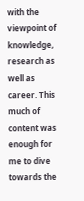with the viewpoint of knowledge, research as well as career. This much of content was enough for me to dive towards the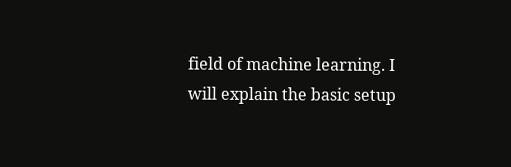field of machine learning. I will explain the basic setup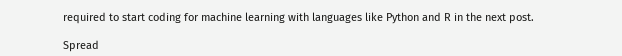required to start coding for machine learning with languages like Python and R in the next post.

Spread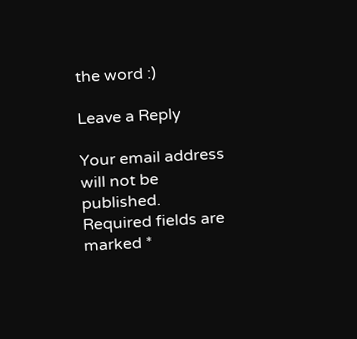the word :)

Leave a Reply

Your email address will not be published. Required fields are marked *